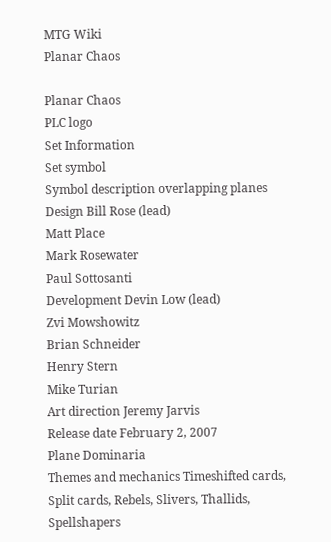MTG Wiki
Planar Chaos

Planar Chaos
PLC logo
Set Information
Set symbol
Symbol description overlapping planes
Design Bill Rose (lead)
Matt Place
Mark Rosewater
Paul Sottosanti
Development Devin Low (lead)
Zvi Mowshowitz
Brian Schneider
Henry Stern
Mike Turian
Art direction Jeremy Jarvis
Release date February 2, 2007
Plane Dominaria
Themes and mechanics Timeshifted cards, Split cards, Rebels, Slivers, Thallids, Spellshapers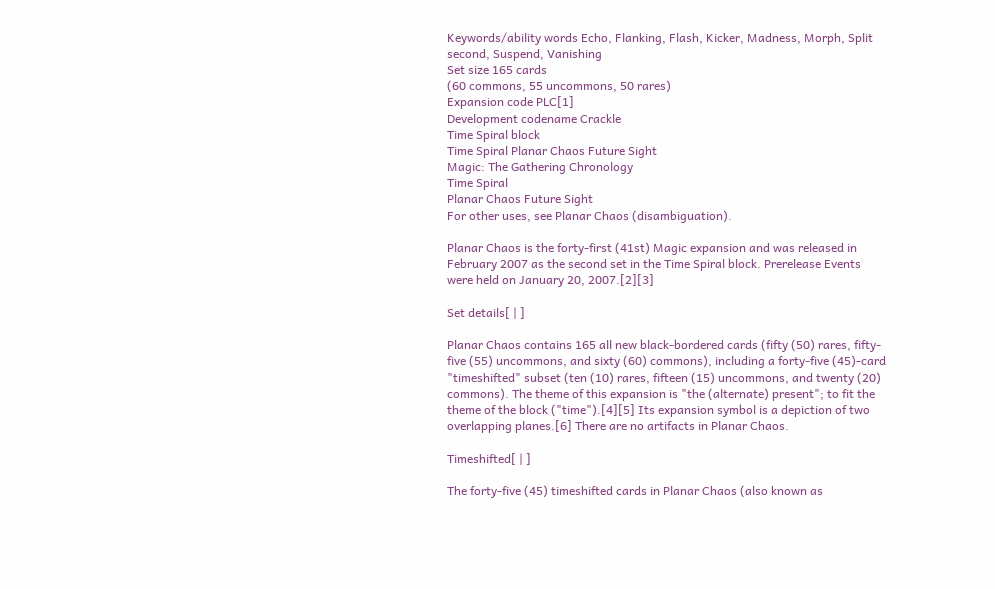Keywords/ability words Echo, Flanking, Flash, Kicker, Madness, Morph, Split second, Suspend, Vanishing
Set size 165 cards
(60 commons, 55 uncommons, 50 rares)
Expansion code PLC[1]
Development codename Crackle
Time Spiral block
Time Spiral Planar Chaos Future Sight
Magic: The Gathering Chronology
Time Spiral
Planar Chaos Future Sight
For other uses, see Planar Chaos (disambiguation).

Planar Chaos is the forty-first (41st) Magic expansion and was released in February 2007 as the second set in the Time Spiral block. Prerelease Events were held on January 20, 2007.[2][3]

Set details[ | ]

Planar Chaos contains 165 all new black-bordered cards (fifty (50) rares, fifty-five (55) uncommons, and sixty (60) commons), including a forty-five (45)-card "timeshifted" subset (ten (10) rares, fifteen (15) uncommons, and twenty (20) commons). The theme of this expansion is "the (alternate) present"; to fit the theme of the block ("time").[4][5] Its expansion symbol is a depiction of two overlapping planes.[6] There are no artifacts in Planar Chaos.

Timeshifted[ | ]

The forty-five (45) timeshifted cards in Planar Chaos (also known as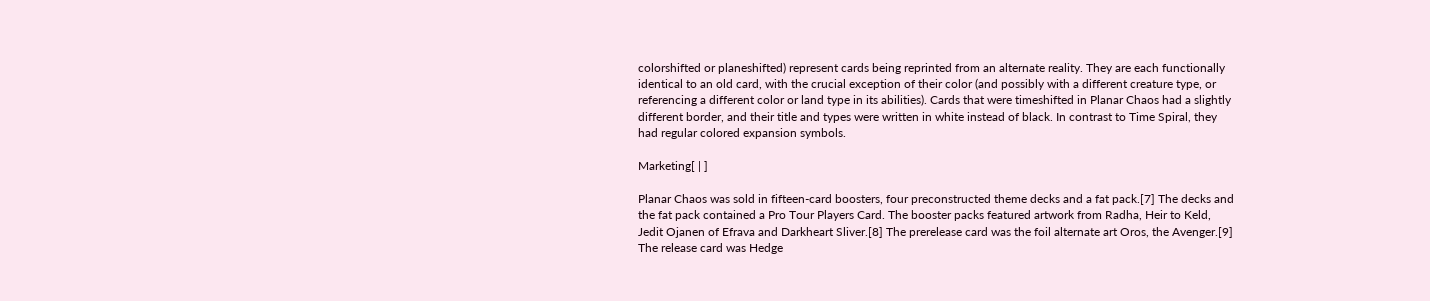colorshifted or planeshifted) represent cards being reprinted from an alternate reality. They are each functionally identical to an old card, with the crucial exception of their color (and possibly with a different creature type, or referencing a different color or land type in its abilities). Cards that were timeshifted in Planar Chaos had a slightly different border, and their title and types were written in white instead of black. In contrast to Time Spiral, they had regular colored expansion symbols.

Marketing[ | ]

Planar Chaos was sold in fifteen-card boosters, four preconstructed theme decks and a fat pack.[7] The decks and the fat pack contained a Pro Tour Players Card. The booster packs featured artwork from Radha, Heir to Keld, Jedit Ojanen of Efrava and Darkheart Sliver.[8] The prerelease card was the foil alternate art Oros, the Avenger.[9] The release card was Hedge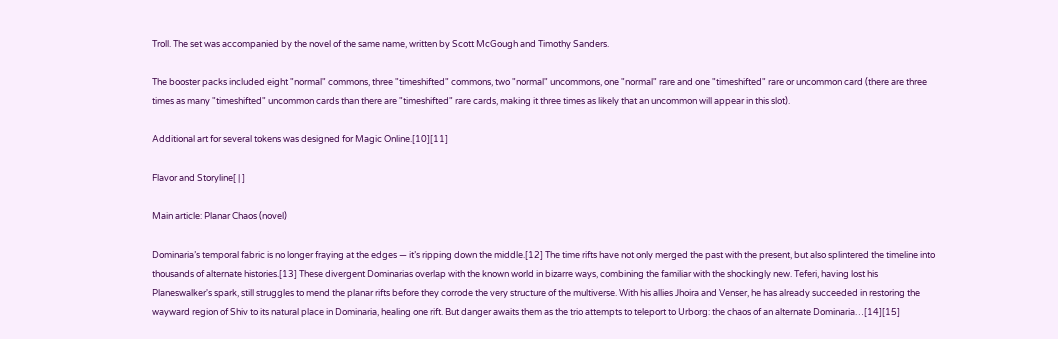Troll. The set was accompanied by the novel of the same name, written by Scott McGough and Timothy Sanders.

The booster packs included eight "normal" commons, three "timeshifted" commons, two "normal" uncommons, one "normal" rare and one "timeshifted" rare or uncommon card (there are three times as many "timeshifted" uncommon cards than there are "timeshifted" rare cards, making it three times as likely that an uncommon will appear in this slot).

Additional art for several tokens was designed for Magic Online.[10][11]

Flavor and Storyline[ | ]

Main article: Planar Chaos (novel)

Dominaria’s temporal fabric is no longer fraying at the edges — it’s ripping down the middle.[12] The time rifts have not only merged the past with the present, but also splintered the timeline into thousands of alternate histories.[13] These divergent Dominarias overlap with the known world in bizarre ways, combining the familiar with the shockingly new. Teferi, having lost his Planeswalker's spark, still struggles to mend the planar rifts before they corrode the very structure of the multiverse. With his allies Jhoira and Venser, he has already succeeded in restoring the wayward region of Shiv to its natural place in Dominaria, healing one rift. But danger awaits them as the trio attempts to teleport to Urborg: the chaos of an alternate Dominaria…[14][15]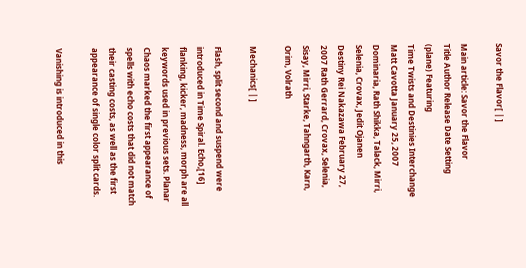Savor the Flavor[ | ]

Main article: Savor the Flavor
Title Author Release Date Setting (plane) Featuring
Time Twists and Destinies Interchange Matt Cavotta January 25, 2007 Dominaria, Rath Shikka, Talack, Mirri, Selenia, Crovax, Jedit Ojanen
Destiny Rei Nakazawa February 27, 2007 Rath Gerrard, Crovax, Selenia, Sisay, Mirri, Starke, Tahngarth, Karn, Orim, Volrath

Mechanics[ | ]

Flash, split second and suspend were introduced in Time Spiral. Echo,[16] flanking, kicker, madness, morph are all keywords used in previous sets. Planar Chaos marked the first appearance of spells with echo costs that did not match their casting costs, as well as the first appearance of single color split cards.

Vanishing is introduced in this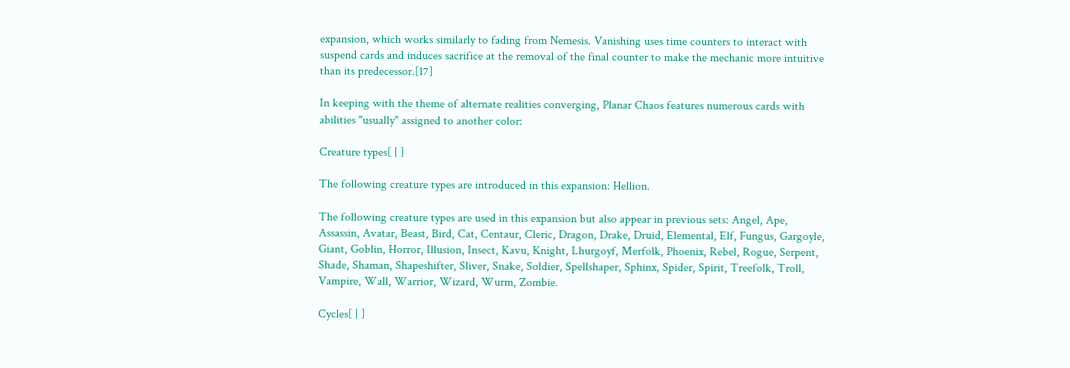expansion, which works similarly to fading from Nemesis. Vanishing uses time counters to interact with suspend cards and induces sacrifice at the removal of the final counter to make the mechanic more intuitive than its predecessor.[17]

In keeping with the theme of alternate realities converging, Planar Chaos features numerous cards with abilities "usually" assigned to another color:

Creature types[ | ]

The following creature types are introduced in this expansion: Hellion.

The following creature types are used in this expansion but also appear in previous sets: Angel, Ape, Assassin, Avatar, Beast, Bird, Cat, Centaur, Cleric, Dragon, Drake, Druid, Elemental, Elf, Fungus, Gargoyle, Giant, Goblin, Horror, Illusion, Insect, Kavu, Knight, Lhurgoyf, Merfolk, Phoenix, Rebel, Rogue, Serpent, Shade, Shaman, Shapeshifter, Sliver, Snake, Soldier, Spellshaper, Sphinx, Spider, Spirit, Treefolk, Troll, Vampire, Wall, Warrior, Wizard, Wurm, Zombie.

Cycles[ | ]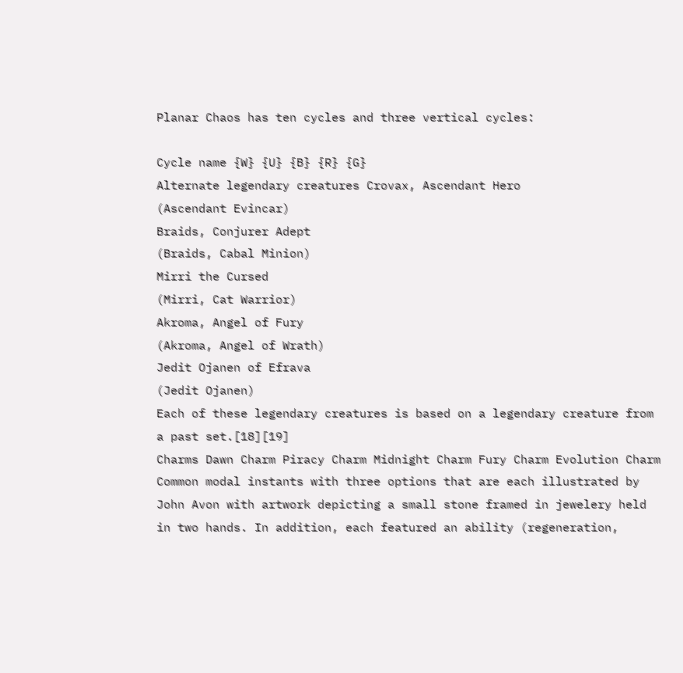Planar Chaos has ten cycles and three vertical cycles:

Cycle name {W} {U} {B} {R} {G}
Alternate legendary creatures Crovax, Ascendant Hero
(Ascendant Evincar)
Braids, Conjurer Adept
(Braids, Cabal Minion)
Mirri the Cursed
(Mirri, Cat Warrior)
Akroma, Angel of Fury
(Akroma, Angel of Wrath)
Jedit Ojanen of Efrava
(Jedit Ojanen)
Each of these legendary creatures is based on a legendary creature from a past set.[18][19]
Charms Dawn Charm Piracy Charm Midnight Charm Fury Charm Evolution Charm
Common modal instants with three options that are each illustrated by John Avon with artwork depicting a small stone framed in jewelery held in two hands. In addition, each featured an ability (regeneration,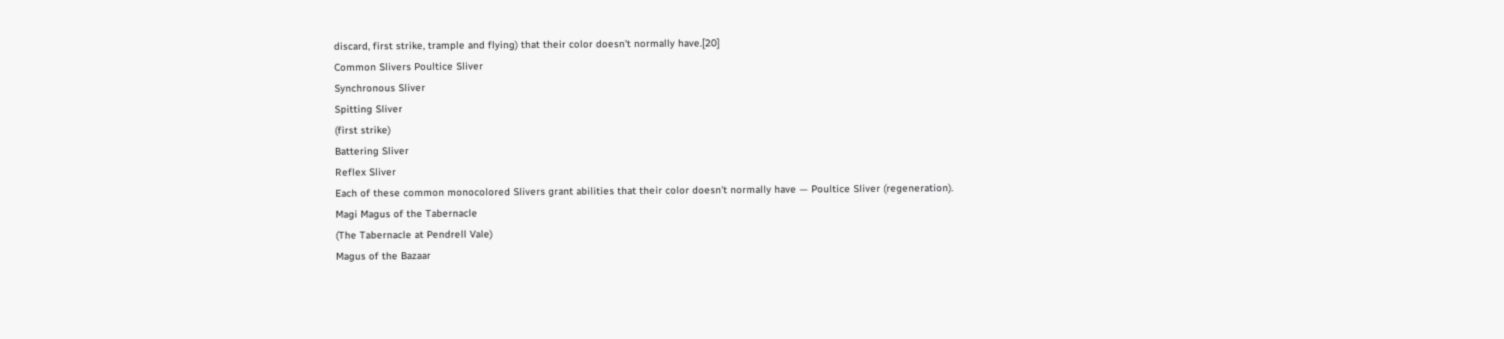discard, first strike, trample and flying) that their color doesn't normally have.[20]
Common Slivers Poultice Sliver
Synchronous Sliver
Spitting Sliver
(first strike)
Battering Sliver
Reflex Sliver
Each of these common monocolored Slivers grant abilities that their color doesn't normally have — Poultice Sliver (regeneration).
Magi Magus of the Tabernacle
(The Tabernacle at Pendrell Vale)
Magus of the Bazaar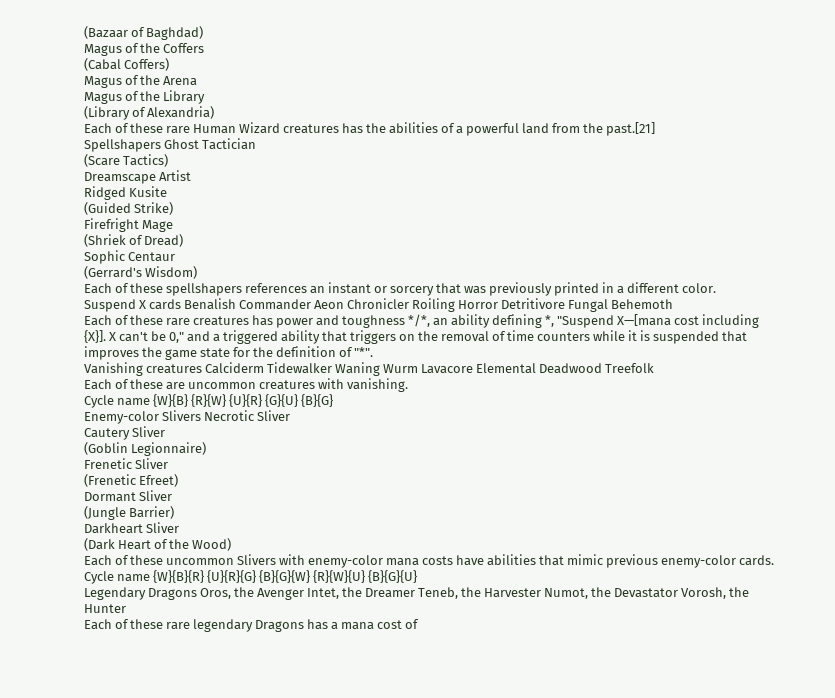(Bazaar of Baghdad)
Magus of the Coffers
(Cabal Coffers)
Magus of the Arena
Magus of the Library
(Library of Alexandria)
Each of these rare Human Wizard creatures has the abilities of a powerful land from the past.[21]
Spellshapers Ghost Tactician
(Scare Tactics)
Dreamscape Artist
Ridged Kusite
(Guided Strike)
Firefright Mage
(Shriek of Dread)
Sophic Centaur
(Gerrard's Wisdom)
Each of these spellshapers references an instant or sorcery that was previously printed in a different color.
Suspend X cards Benalish Commander Aeon Chronicler Roiling Horror Detritivore Fungal Behemoth
Each of these rare creatures has power and toughness */*, an ability defining *, "Suspend X—[mana cost including {X}]. X can't be 0," and a triggered ability that triggers on the removal of time counters while it is suspended that improves the game state for the definition of "*".
Vanishing creatures Calciderm Tidewalker Waning Wurm Lavacore Elemental Deadwood Treefolk
Each of these are uncommon creatures with vanishing.
Cycle name {W}{B} {R}{W} {U}{R} {G}{U} {B}{G}
Enemy-color Slivers Necrotic Sliver
Cautery Sliver
(Goblin Legionnaire)
Frenetic Sliver
(Frenetic Efreet)
Dormant Sliver
(Jungle Barrier)
Darkheart Sliver
(Dark Heart of the Wood)
Each of these uncommon Slivers with enemy-color mana costs have abilities that mimic previous enemy-color cards.
Cycle name {W}{B}{R} {U}{R}{G} {B}{G}{W} {R}{W}{U} {B}{G}{U}
Legendary Dragons Oros, the Avenger Intet, the Dreamer Teneb, the Harvester Numot, the Devastator Vorosh, the Hunter
Each of these rare legendary Dragons has a mana cost of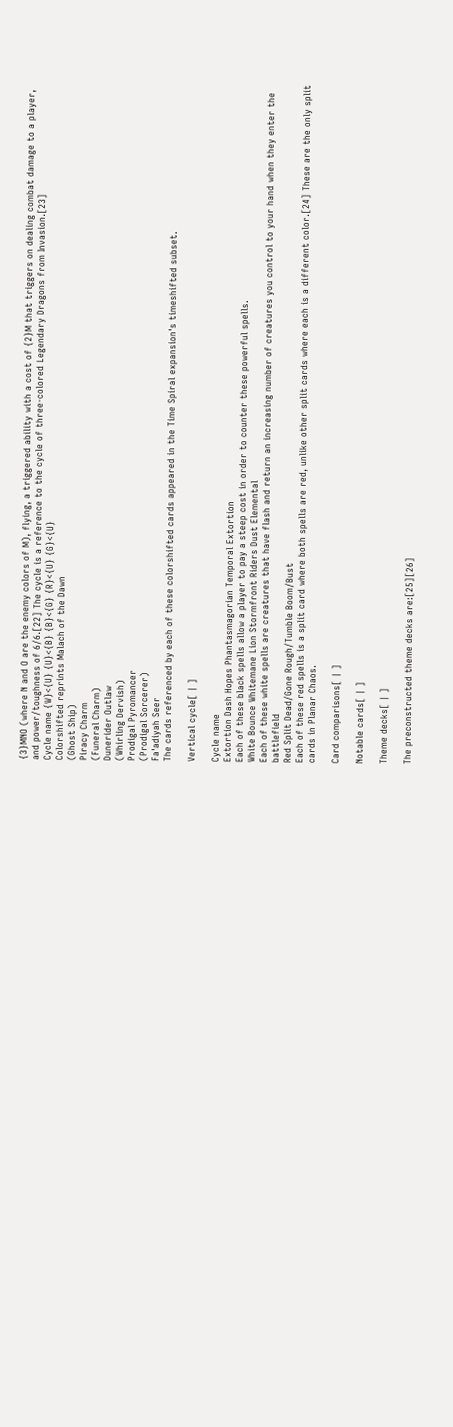{3}MNO (where N and O are the enemy colors of M), flying, a triggered ability with a cost of {2}M that triggers on dealing combat damage to a player, and power/toughness of 6/6.[22] The cycle is a reference to the cycle of three-colored Legendary Dragons from Invasion.[23]
Cycle name {W}<{U} {U}<{B} {B}<{G} {R}<{U} {G}<{U}
Colorshifted reprints Malach of the Dawn
(Ghost Ship)
Piracy Charm
(Funeral Charm)
Dunerider Outlaw
(Whirling Dervish)
Prodigal Pyromancer
(Prodigal Sorcerer)
Fa'adiyah Seer
The cards referenced by each of these colorshifted cards appeared in the Time Spiral expansion's timeshifted subset.

Vertical cycle[ | ]

Cycle name
Extortion Dash Hopes Phantasmagorian Temporal Extortion
Each of these black spells allow a player to pay a steep cost in order to counter these powerful spells.
White Bounce Whitemane Lion Stormfront Riders Dust Elemental
Each of these white spells are creatures that have flash and return an increasing number of creatures you control to your hand when they enter the battlefield
Red Split Dead/Gone Rough/Tumble Boom/Bust
Each of these red spells is a split card where both spells are red, unlike other split cards where each is a different color.[24] These are the only split cards in Planar Chaos.

Card comparisons[ | ]

Notable cards[ | ]

Theme decks[ | ]

The preconstructed theme decks are:[25][26]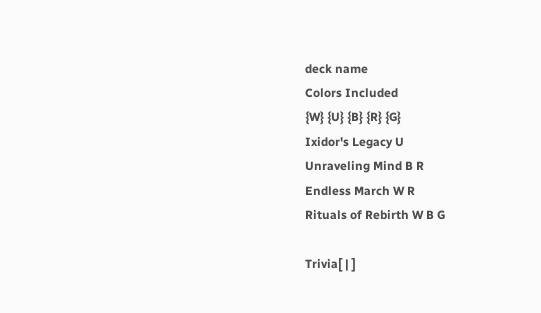deck name
Colors Included
{W} {U} {B} {R} {G}
Ixidor's Legacy U
Unraveling Mind B R
Endless March W R
Rituals of Rebirth W B G

Trivia[ | ]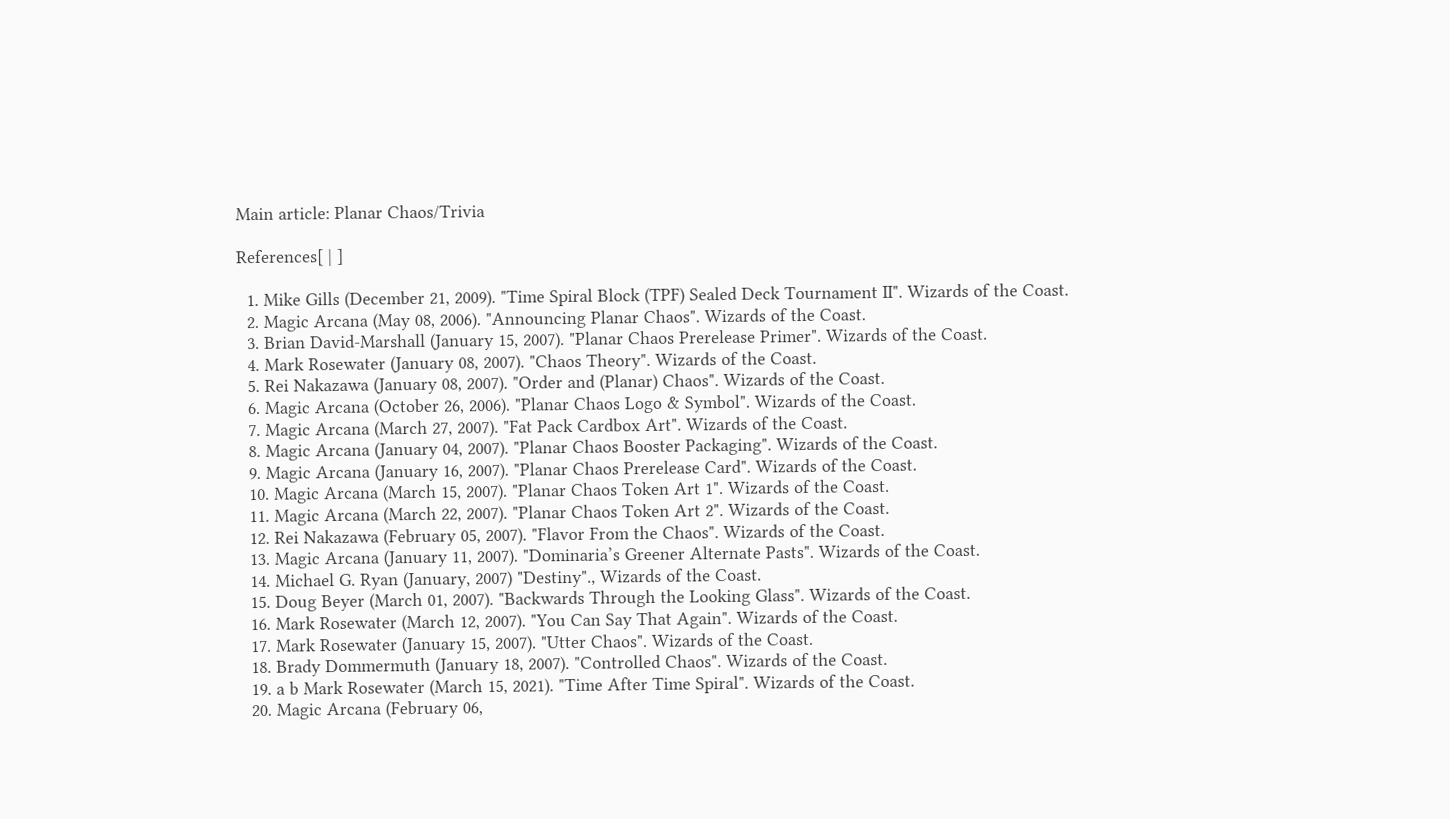Main article: Planar Chaos/Trivia

References[ | ]

  1. Mike Gills (December 21, 2009). "Time Spiral Block (TPF) Sealed Deck Tournament II". Wizards of the Coast.
  2. Magic Arcana (May 08, 2006). "Announcing Planar Chaos". Wizards of the Coast.
  3. Brian David-Marshall (January 15, 2007). "Planar Chaos Prerelease Primer". Wizards of the Coast.
  4. Mark Rosewater (January 08, 2007). "Chaos Theory". Wizards of the Coast.
  5. Rei Nakazawa (January 08, 2007). "Order and (Planar) Chaos". Wizards of the Coast.
  6. Magic Arcana (October 26, 2006). "Planar Chaos Logo & Symbol". Wizards of the Coast.
  7. Magic Arcana (March 27, 2007). "Fat Pack Cardbox Art". Wizards of the Coast.
  8. Magic Arcana (January 04, 2007). "Planar Chaos Booster Packaging". Wizards of the Coast.
  9. Magic Arcana (January 16, 2007). "Planar Chaos Prerelease Card". Wizards of the Coast.
  10. Magic Arcana (March 15, 2007). "Planar Chaos Token Art 1". Wizards of the Coast.
  11. Magic Arcana (March 22, 2007). "Planar Chaos Token Art 2". Wizards of the Coast.
  12. Rei Nakazawa (February 05, 2007). "Flavor From the Chaos". Wizards of the Coast.
  13. Magic Arcana (January 11, 2007). "Dominaria’s Greener Alternate Pasts". Wizards of the Coast.
  14. Michael G. Ryan (January, 2007) "Destiny"., Wizards of the Coast.
  15. Doug Beyer (March 01, 2007). "Backwards Through the Looking Glass". Wizards of the Coast.
  16. Mark Rosewater (March 12, 2007). "You Can Say That Again". Wizards of the Coast.
  17. Mark Rosewater (January 15, 2007). "Utter Chaos". Wizards of the Coast.
  18. Brady Dommermuth (January 18, 2007). "Controlled Chaos". Wizards of the Coast.
  19. a b Mark Rosewater (March 15, 2021). "Time After Time Spiral". Wizards of the Coast.
  20. Magic Arcana (February 06,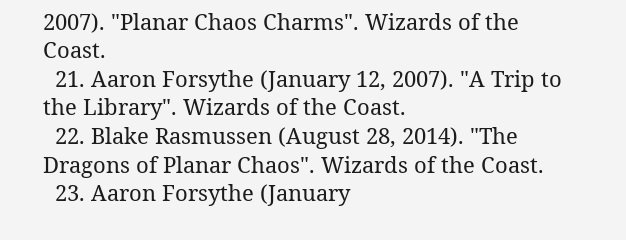2007). "Planar Chaos Charms". Wizards of the Coast.
  21. Aaron Forsythe (January 12, 2007). "A Trip to the Library". Wizards of the Coast.
  22. Blake Rasmussen (August 28, 2014). "The Dragons of Planar Chaos". Wizards of the Coast.
  23. Aaron Forsythe (January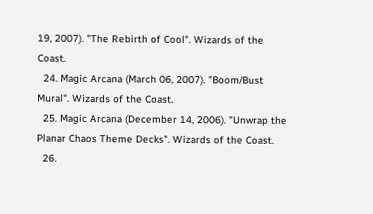19, 2007). "The Rebirth of Cool". Wizards of the Coast.
  24. Magic Arcana (March 06, 2007). "Boom/Bust Mural". Wizards of the Coast.
  25. Magic Arcana (December 14, 2006). "Unwrap the Planar Chaos Theme Decks". Wizards of the Coast.
  26.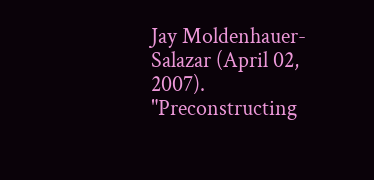Jay Moldenhauer-Salazar (April 02, 2007). "Preconstructing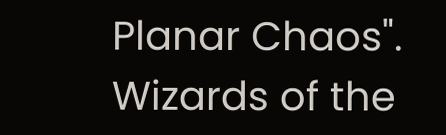Planar Chaos". Wizards of the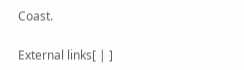Coast.

External links[ | ]